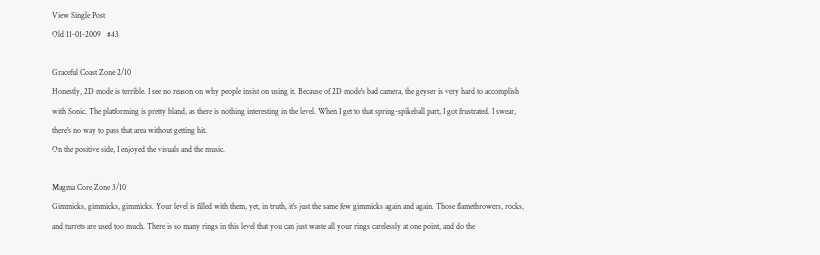View Single Post
Old 11-01-2009   #43

Graceful Coast Zone 2/10
Honestly, 2D mode is terrible. I see no reason on why people insist on using it. Because of 2D mode's bad camera, the geyser is very hard to accomplish with Sonic. The platforming is pretty bland, as there is nothing interesting in the level. When I get to that spring-spikeball part, I got frustrated. I swear, there's no way to pass that area without getting hit.
On the positive side, I enjoyed the visuals and the music.

Magma Core Zone 3/10
Gimmicks, gimmicks, gimmicks. Your level is filled with them, yet, in truth, it's just the same few gimmicks again and again. Those flamethrowers, rocks, and turrets are used too much. There is so many rings in this level that you can just waste all your rings carelessly at one point, and do the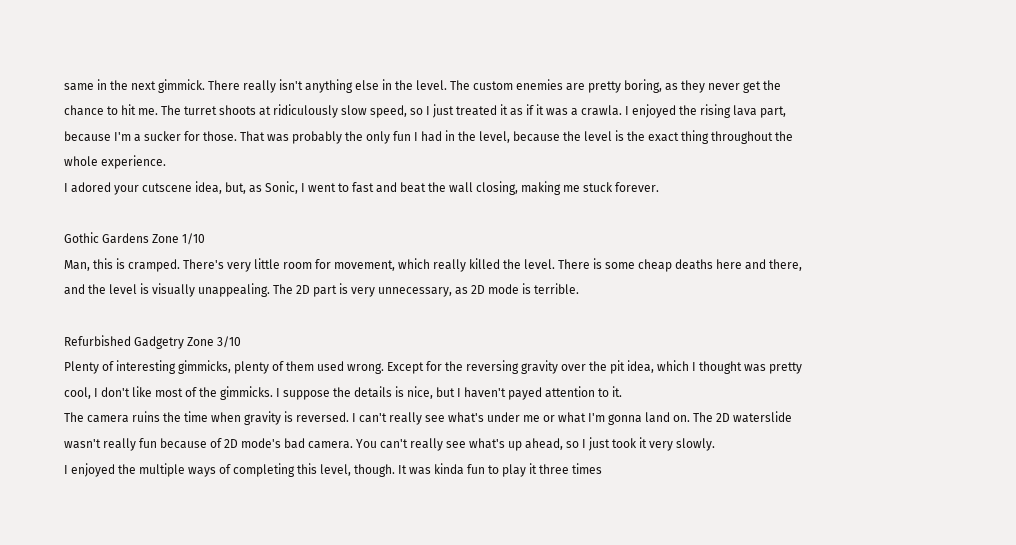same in the next gimmick. There really isn't anything else in the level. The custom enemies are pretty boring, as they never get the chance to hit me. The turret shoots at ridiculously slow speed, so I just treated it as if it was a crawla. I enjoyed the rising lava part, because I'm a sucker for those. That was probably the only fun I had in the level, because the level is the exact thing throughout the whole experience.
I adored your cutscene idea, but, as Sonic, I went to fast and beat the wall closing, making me stuck forever.

Gothic Gardens Zone 1/10
Man, this is cramped. There's very little room for movement, which really killed the level. There is some cheap deaths here and there, and the level is visually unappealing. The 2D part is very unnecessary, as 2D mode is terrible.

Refurbished Gadgetry Zone 3/10
Plenty of interesting gimmicks, plenty of them used wrong. Except for the reversing gravity over the pit idea, which I thought was pretty cool, I don't like most of the gimmicks. I suppose the details is nice, but I haven't payed attention to it.
The camera ruins the time when gravity is reversed. I can't really see what's under me or what I'm gonna land on. The 2D waterslide wasn't really fun because of 2D mode's bad camera. You can't really see what's up ahead, so I just took it very slowly.
I enjoyed the multiple ways of completing this level, though. It was kinda fun to play it three times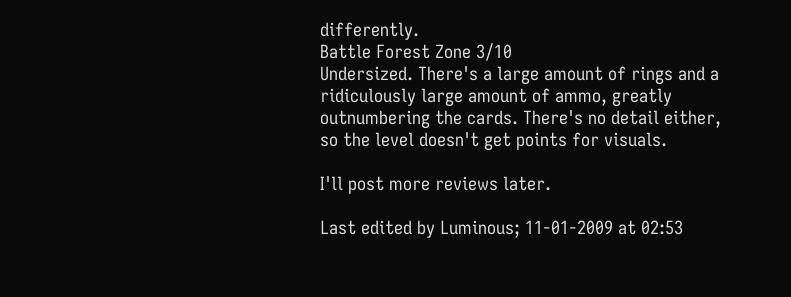differently.
Battle Forest Zone 3/10
Undersized. There's a large amount of rings and a ridiculously large amount of ammo, greatly outnumbering the cards. There's no detail either, so the level doesn't get points for visuals.

I'll post more reviews later.

Last edited by Luminous; 11-01-2009 at 02:53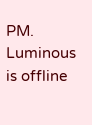PM.
Luminous is offline